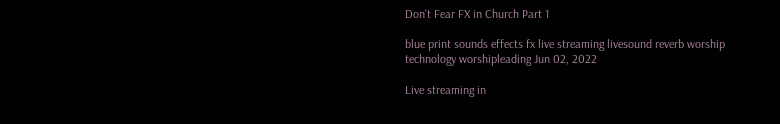Don't Fear FX in Church Part 1

blue print sounds effects fx live streaming livesound reverb worship technology worshipleading Jun 02, 2022

Live streaming in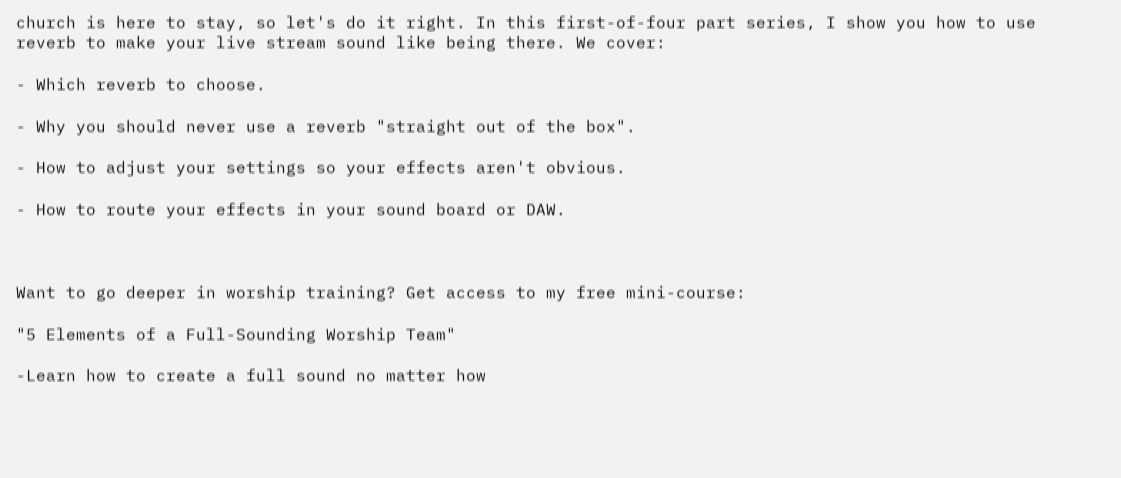church is here to stay, so let's do it right. In this first-of-four part series, I show you how to use reverb to make your live stream sound like being there. We cover:

- Which reverb to choose.

- Why you should never use a reverb "straight out of the box".

- How to adjust your settings so your effects aren't obvious.

- How to route your effects in your sound board or DAW.



Want to go deeper in worship training? Get access to my free mini-course:

"5 Elements of a Full-Sounding Worship Team"

-Learn how to create a full sound no matter how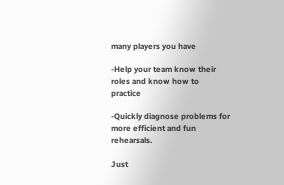many players you have

-Help your team know their roles and know how to practice

-Quickly diagnose problems for more efficient and fun rehearsals.

Just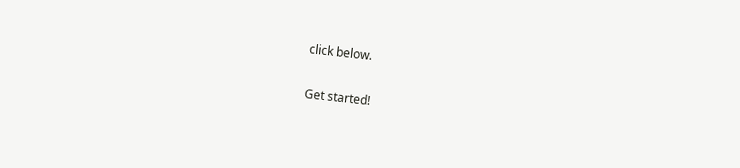click below.

Get started!